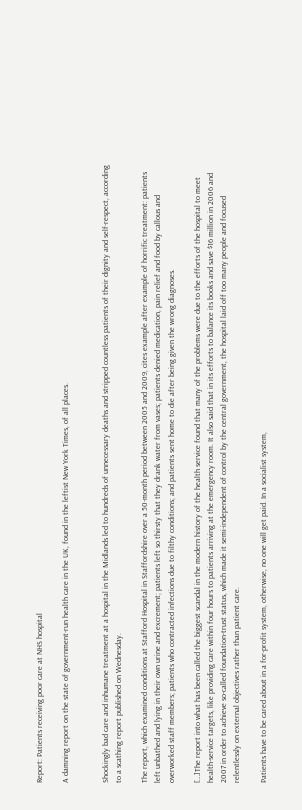Report: Patients receiving poor care at NHS hospital

A damning report on the state of government-run health care in the UK, found in the leftist New York Times, of all places.


Shockingly bad care and inhumane treatment at a hospital in the Midlands led to hundreds of unnecessary deaths and stripped countless patients of their dignity and self-respect, according to a scathing report published on Wednesday.

The report, which examined conditions at Stafford Hospital in Staffordshire over a 50-month period between 2005 and 2009, cites example after example of horrific treatment: patients left unbathed and lying in their own urine and excrement; patients left so thirsty that they drank water from vases; patients denied medication, pain relief and food by callous and overworked staff members; patients who contracted infections due to filthy conditions; and patients sent home to die after being given the wrong diagnoses.

[…]The report into what has been called the biggest scandal in the modern history of the health service found that many of the problems were due to the efforts of the hospital to meet health-service targets, like providing care within four hours to patients arriving at the emergency room. It also said that in its efforts to balance its books and save $16 million in 2006 and 2007 in order to achieve so-called foundation-trust status, which made it semi-independent of control by the central government, the hospital laid off too many people and focused relentlessly on external objectives rather than patient care.

Patients have to be cared about in a for-profit system, otherwise, no one will get paid. In a socialist system,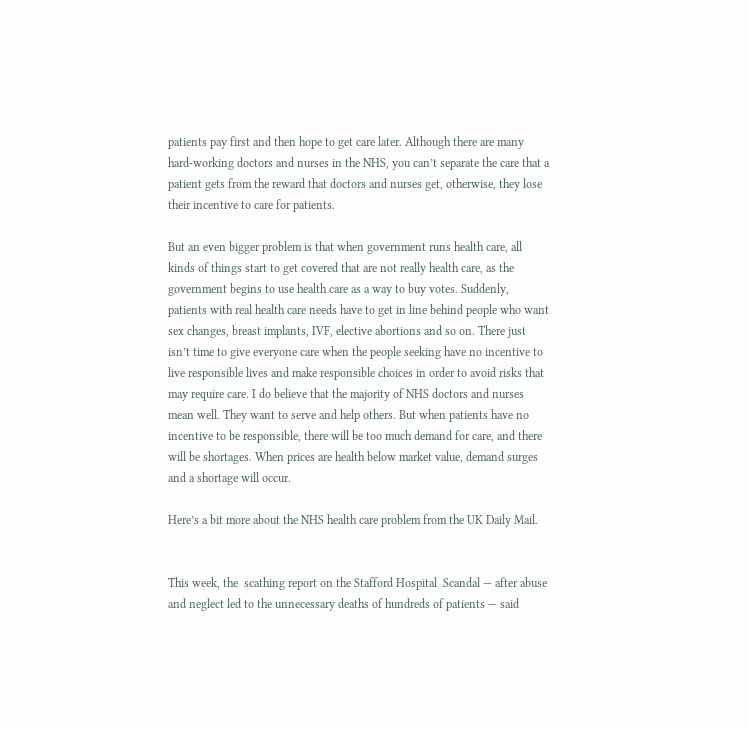patients pay first and then hope to get care later. Although there are many hard-working doctors and nurses in the NHS, you can’t separate the care that a patient gets from the reward that doctors and nurses get, otherwise, they lose their incentive to care for patients.

But an even bigger problem is that when government runs health care, all kinds of things start to get covered that are not really health care, as the government begins to use health care as a way to buy votes. Suddenly, patients with real health care needs have to get in line behind people who want sex changes, breast implants, IVF, elective abortions and so on. There just isn’t time to give everyone care when the people seeking have no incentive to live responsible lives and make responsible choices in order to avoid risks that may require care. I do believe that the majority of NHS doctors and nurses mean well. They want to serve and help others. But when patients have no incentive to be responsible, there will be too much demand for care, and there will be shortages. When prices are health below market value, demand surges and a shortage will occur.

Here’s a bit more about the NHS health care problem from the UK Daily Mail.


This week, the  scathing report on the Stafford Hospital  Scandal — after abuse and neglect led to the unnecessary deaths of hundreds of patients — said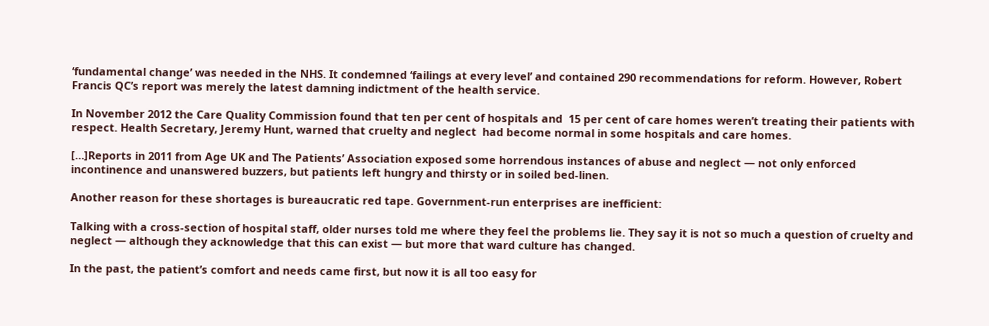‘fundamental change’ was needed in the NHS. It condemned ‘failings at every level’ and contained 290 recommendations for reform. However, Robert Francis QC’s report was merely the latest damning indictment of the health service.

In November 2012 the Care Quality Commission found that ten per cent of hospitals and  15 per cent of care homes weren’t treating their patients with respect. Health Secretary, Jeremy Hunt, warned that cruelty and neglect  had become normal in some hospitals and care homes.

[…]Reports in 2011 from Age UK and The Patients’ Association exposed some horrendous instances of abuse and neglect — not only enforced incontinence and unanswered buzzers, but patients left hungry and thirsty or in soiled bed-linen.

Another reason for these shortages is bureaucratic red tape. Government-run enterprises are inefficient:

Talking with a cross-section of hospital staff, older nurses told me where they feel the problems lie. They say it is not so much a question of cruelty and neglect — although they acknowledge that this can exist — but more that ward culture has changed.

In the past, the patient’s comfort and needs came first, but now it is all too easy for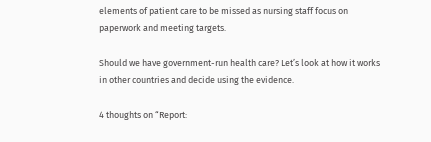elements of patient care to be missed as nursing staff focus on paperwork and meeting targets.

Should we have government-run health care? Let’s look at how it works in other countries and decide using the evidence.

4 thoughts on “Report: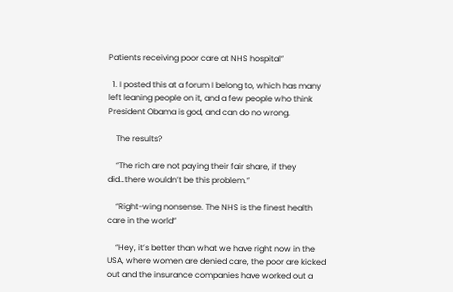Patients receiving poor care at NHS hospital”

  1. I posted this at a forum I belong to, which has many left leaning people on it, and a few people who think President Obama is god, and can do no wrong.

    The results?

    “The rich are not paying their fair share, if they did…there wouldn’t be this problem.”

    “Right-wing nonsense. The NHS is the finest health care in the world”

    “Hey, it’s better than what we have right now in the USA, where women are denied care, the poor are kicked out and the insurance companies have worked out a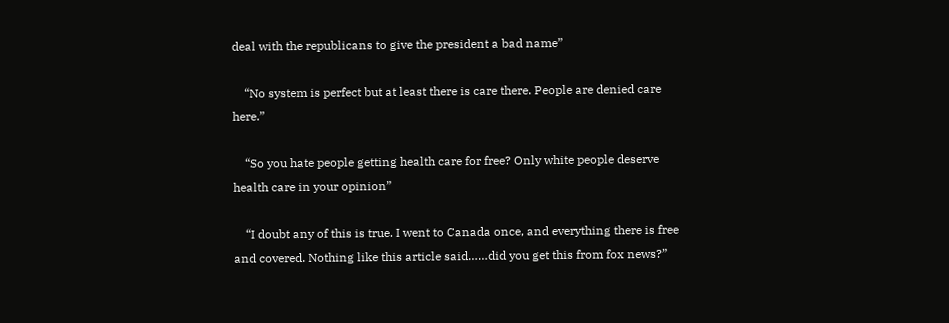deal with the republicans to give the president a bad name”

    “No system is perfect but at least there is care there. People are denied care here.”

    “So you hate people getting health care for free? Only white people deserve health care in your opinion”

    “I doubt any of this is true. I went to Canada once, and everything there is free and covered. Nothing like this article said……did you get this from fox news?”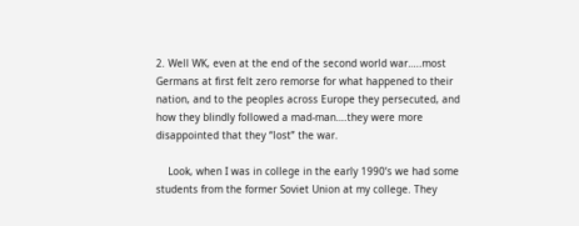2. Well WK, even at the end of the second world war…..most Germans at first felt zero remorse for what happened to their nation, and to the peoples across Europe they persecuted, and how they blindly followed a mad-man….they were more disappointed that they “lost” the war.

    Look, when I was in college in the early 1990’s we had some students from the former Soviet Union at my college. They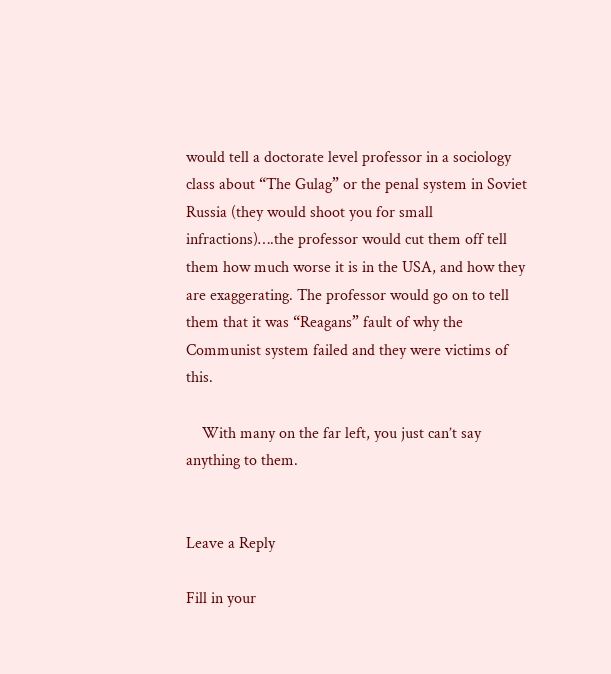would tell a doctorate level professor in a sociology class about “The Gulag” or the penal system in Soviet Russia (they would shoot you for small infractions)….the professor would cut them off tell them how much worse it is in the USA, and how they are exaggerating. The professor would go on to tell them that it was “Reagans” fault of why the Communist system failed and they were victims of this.

    With many on the far left, you just can’t say anything to them.


Leave a Reply

Fill in your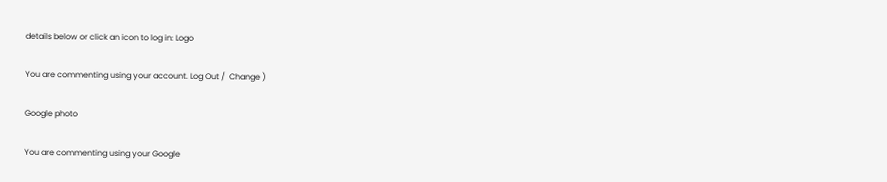details below or click an icon to log in: Logo

You are commenting using your account. Log Out /  Change )

Google photo

You are commenting using your Google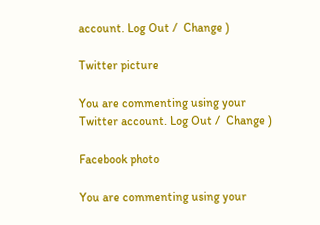account. Log Out /  Change )

Twitter picture

You are commenting using your Twitter account. Log Out /  Change )

Facebook photo

You are commenting using your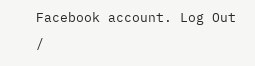Facebook account. Log Out /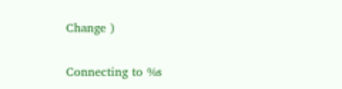Change )

Connecting to %s